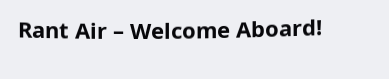Rant Air – Welcome Aboard!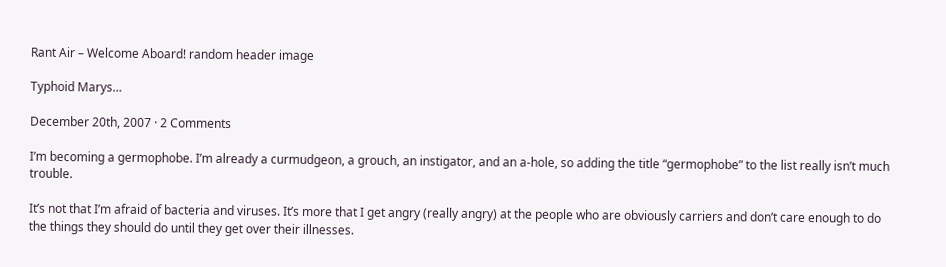Rant Air – Welcome Aboard! random header image

Typhoid Marys…

December 20th, 2007 · 2 Comments

I’m becoming a germophobe. I’m already a curmudgeon, a grouch, an instigator, and an a-hole, so adding the title “germophobe” to the list really isn’t much trouble.

It’s not that I’m afraid of bacteria and viruses. It’s more that I get angry (really angry) at the people who are obviously carriers and don’t care enough to do the things they should do until they get over their illnesses.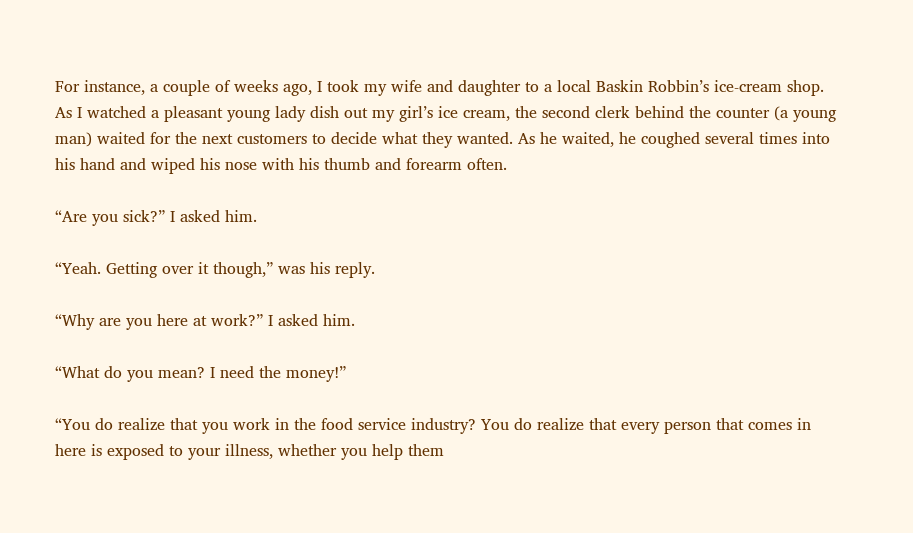For instance, a couple of weeks ago, I took my wife and daughter to a local Baskin Robbin’s ice-cream shop. As I watched a pleasant young lady dish out my girl’s ice cream, the second clerk behind the counter (a young man) waited for the next customers to decide what they wanted. As he waited, he coughed several times into his hand and wiped his nose with his thumb and forearm often.

“Are you sick?” I asked him.

“Yeah. Getting over it though,” was his reply.

“Why are you here at work?” I asked him.

“What do you mean? I need the money!”

“You do realize that you work in the food service industry? You do realize that every person that comes in here is exposed to your illness, whether you help them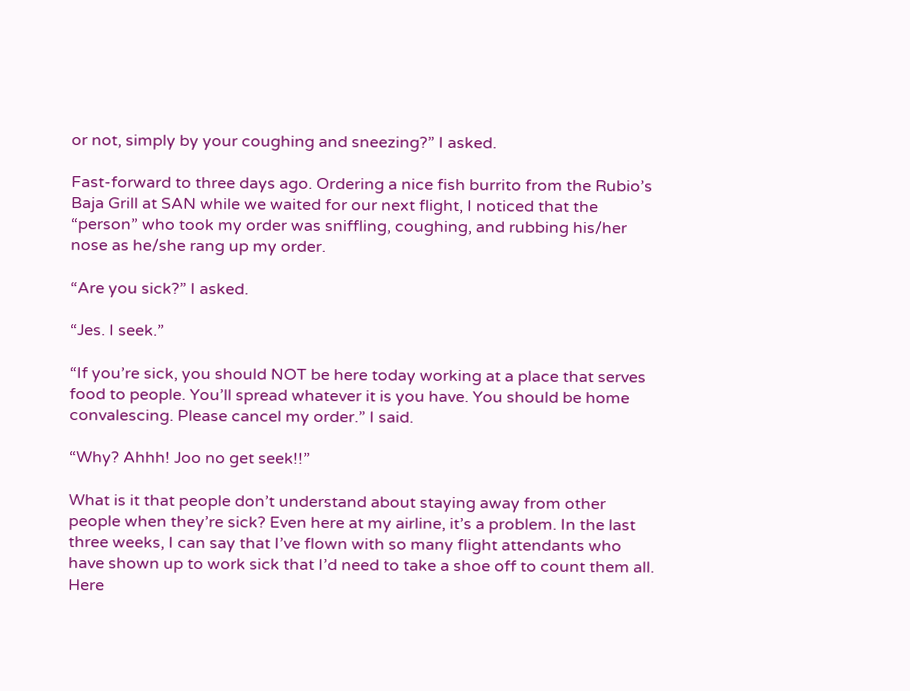or not, simply by your coughing and sneezing?” I asked.

Fast-forward to three days ago. Ordering a nice fish burrito from the Rubio’s Baja Grill at SAN while we waited for our next flight, I noticed that the “person” who took my order was sniffling, coughing, and rubbing his/her nose as he/she rang up my order.

“Are you sick?” I asked.

“Jes. I seek.”

“If you’re sick, you should NOT be here today working at a place that serves food to people. You’ll spread whatever it is you have. You should be home convalescing. Please cancel my order.” I said.

“Why? Ahhh! Joo no get seek!!”

What is it that people don’t understand about staying away from other people when they’re sick? Even here at my airline, it’s a problem. In the last three weeks, I can say that I’ve flown with so many flight attendants who have shown up to work sick that I’d need to take a shoe off to count them all. Here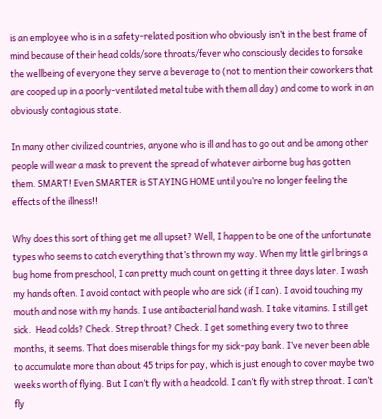is an employee who is in a safety-related position who obviously isn’t in the best frame of mind because of their head colds/sore throats/fever who consciously decides to forsake the wellbeing of everyone they serve a beverage to (not to mention their coworkers that are cooped up in a poorly-ventilated metal tube with them all day) and come to work in an obviously contagious state.

In many other civilized countries, anyone who is ill and has to go out and be among other people will wear a mask to prevent the spread of whatever airborne bug has gotten them. SMART! Even SMARTER is STAYING HOME until you’re no longer feeling the effects of the illness!!

Why does this sort of thing get me all upset? Well, I happen to be one of the unfortunate types who seems to catch everything that’s thrown my way. When my little girl brings a bug home from preschool, I can pretty much count on getting it three days later. I wash my hands often. I avoid contact with people who are sick (if I can). I avoid touching my mouth and nose with my hands. I use antibacterial hand wash. I take vitamins. I still get sick.  Head colds? Check. Strep throat? Check. I get something every two to three months, it seems. That does miserable things for my sick-pay bank. I’ve never been able to accumulate more than about 45 trips for pay, which is just enough to cover maybe two weeks worth of flying. But I can’t fly with a headcold. I can’t fly with strep throat. I can’t fly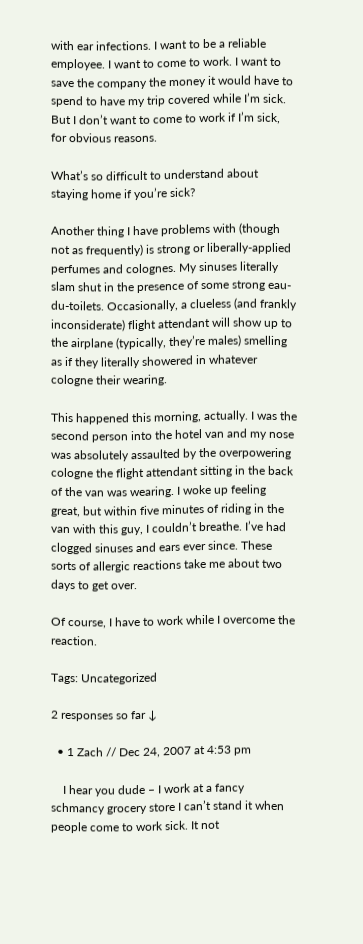with ear infections. I want to be a reliable employee. I want to come to work. I want to save the company the money it would have to spend to have my trip covered while I’m sick. But I don’t want to come to work if I’m sick, for obvious reasons.

What’s so difficult to understand about staying home if you’re sick?

Another thing I have problems with (though not as frequently) is strong or liberally-applied perfumes and colognes. My sinuses literally slam shut in the presence of some strong eau-du-toilets. Occasionally, a clueless (and frankly inconsiderate) flight attendant will show up to the airplane (typically, they’re males) smelling as if they literally showered in whatever cologne their wearing.

This happened this morning, actually. I was the second person into the hotel van and my nose was absolutely assaulted by the overpowering cologne the flight attendant sitting in the back of the van was wearing. I woke up feeling great, but within five minutes of riding in the van with this guy, I couldn’t breathe. I’ve had clogged sinuses and ears ever since. These sorts of allergic reactions take me about two days to get over.

Of course, I have to work while I overcome the reaction.

Tags: Uncategorized

2 responses so far ↓

  • 1 Zach // Dec 24, 2007 at 4:53 pm

    I hear you dude – I work at a fancy schmancy grocery store I can’t stand it when people come to work sick. It not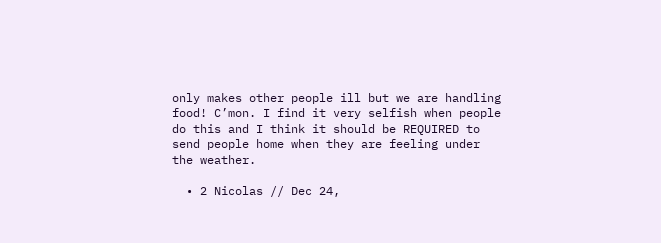only makes other people ill but we are handling food! C’mon. I find it very selfish when people do this and I think it should be REQUIRED to send people home when they are feeling under the weather.

  • 2 Nicolas // Dec 24,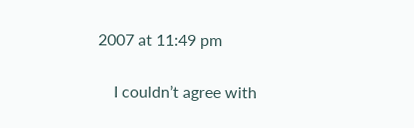2007 at 11:49 pm

    I couldn’t agree with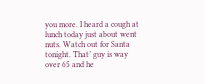you more. I heard a cough at lunch today just about went nuts. Watch out for Santa tonight. That’ guy is way over 65 and he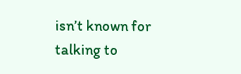isn’t known for talking to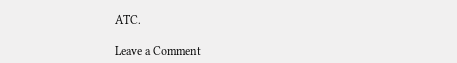ATC.

Leave a Comment